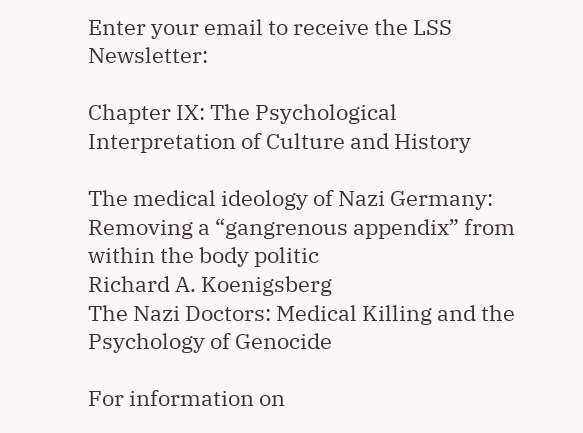Enter your email to receive the LSS Newsletter:

Chapter IX: The Psychological Interpretation of Culture and History

The medical ideology of Nazi Germany: Removing a “gangrenous appendix” from within the body politic
Richard A. Koenigsberg
The Nazi Doctors: Medical Killing and the Psychology of Genocide

For information on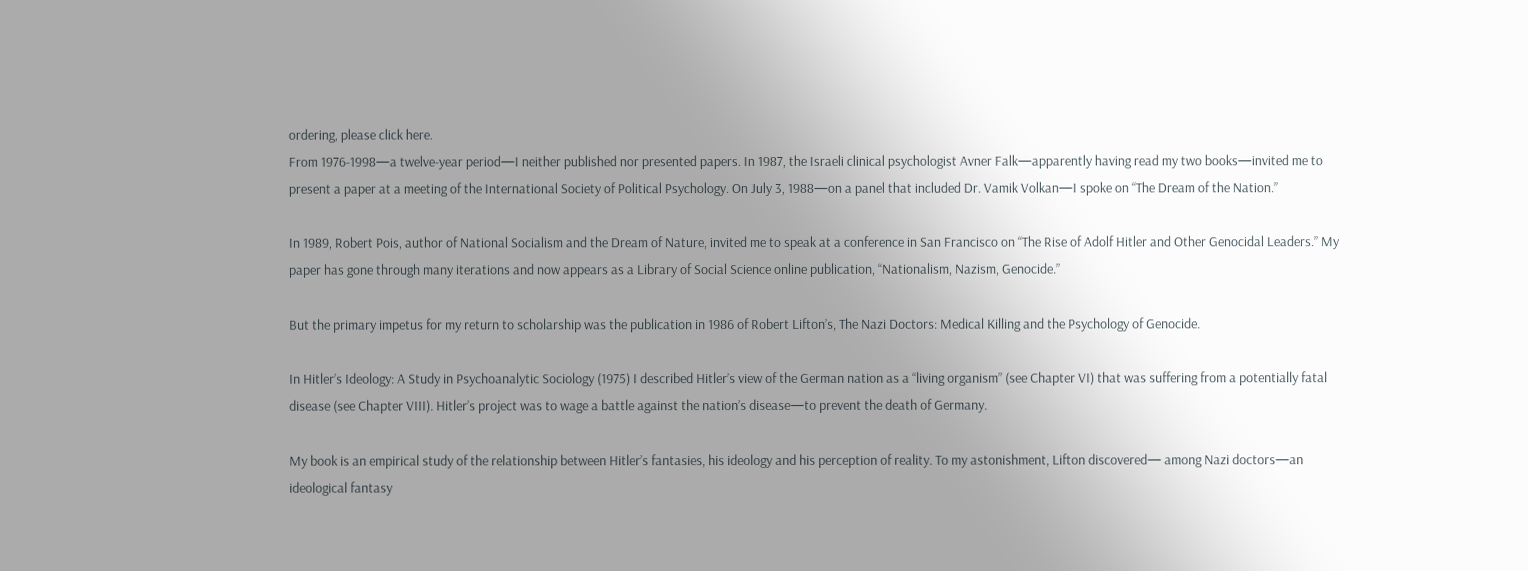ordering, please click here.
From 1976-1998—a twelve-year period—I neither published nor presented papers. In 1987, the Israeli clinical psychologist Avner Falk—apparently having read my two books—invited me to present a paper at a meeting of the International Society of Political Psychology. On July 3, 1988—on a panel that included Dr. Vamik Volkan—I spoke on “The Dream of the Nation.”

In 1989, Robert Pois, author of National Socialism and the Dream of Nature, invited me to speak at a conference in San Francisco on “The Rise of Adolf Hitler and Other Genocidal Leaders.” My paper has gone through many iterations and now appears as a Library of Social Science online publication, “Nationalism, Nazism, Genocide.”

But the primary impetus for my return to scholarship was the publication in 1986 of Robert Lifton’s, The Nazi Doctors: Medical Killing and the Psychology of Genocide.

In Hitler’s Ideology: A Study in Psychoanalytic Sociology (1975) I described Hitler’s view of the German nation as a “living organism” (see Chapter VI) that was suffering from a potentially fatal disease (see Chapter VIII). Hitler’s project was to wage a battle against the nation’s disease—to prevent the death of Germany.

My book is an empirical study of the relationship between Hitler’s fantasies, his ideology and his perception of reality. To my astonishment, Lifton discovered— among Nazi doctors—an ideological fantasy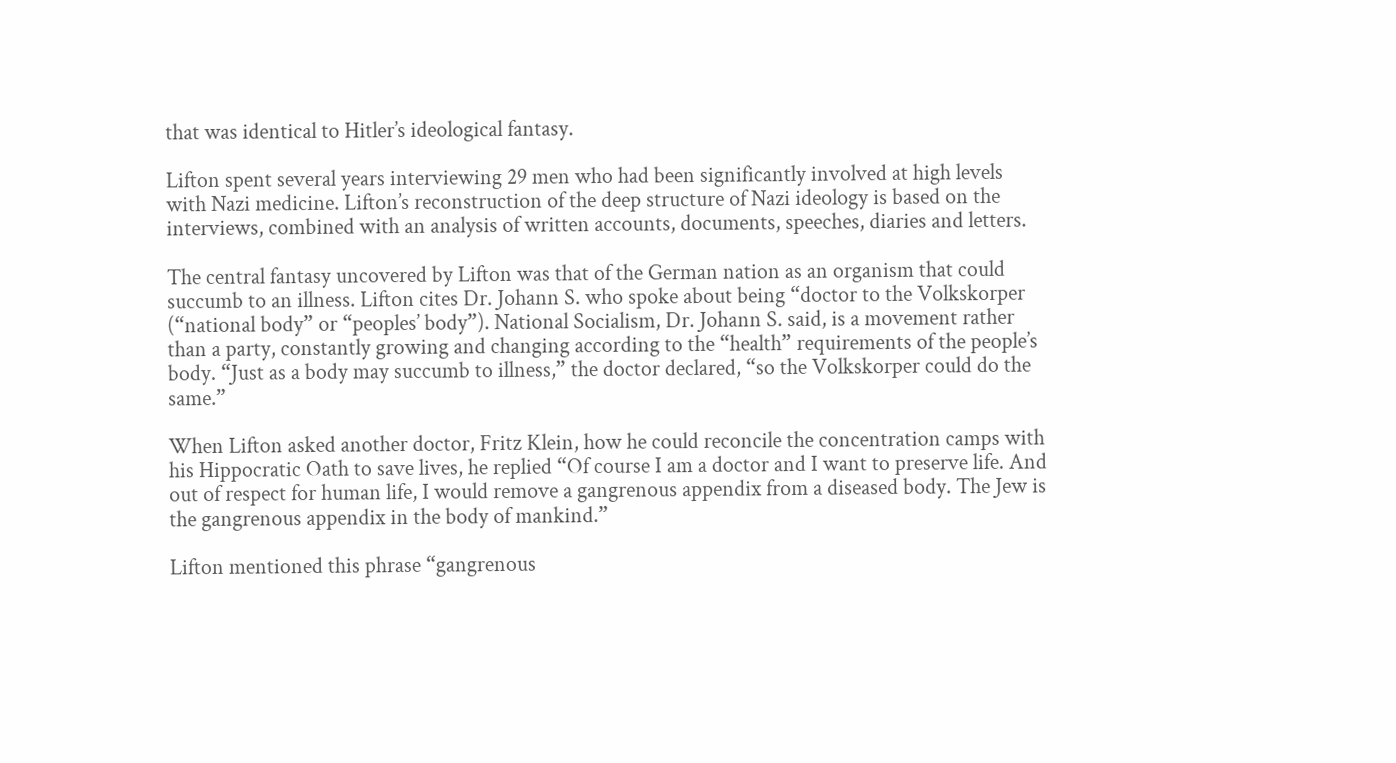that was identical to Hitler’s ideological fantasy.

Lifton spent several years interviewing 29 men who had been significantly involved at high levels with Nazi medicine. Lifton’s reconstruction of the deep structure of Nazi ideology is based on the interviews, combined with an analysis of written accounts, documents, speeches, diaries and letters.

The central fantasy uncovered by Lifton was that of the German nation as an organism that could succumb to an illness. Lifton cites Dr. Johann S. who spoke about being “doctor to the Volkskorper (“national body” or “peoples’ body”). National Socialism, Dr. Johann S. said, is a movement rather than a party, constantly growing and changing according to the “health” requirements of the people’s body. “Just as a body may succumb to illness,” the doctor declared, “so the Volkskorper could do the same.”

When Lifton asked another doctor, Fritz Klein, how he could reconcile the concentration camps with his Hippocratic Oath to save lives, he replied “Of course I am a doctor and I want to preserve life. And out of respect for human life, I would remove a gangrenous appendix from a diseased body. The Jew is the gangrenous appendix in the body of mankind.”

Lifton mentioned this phrase “gangrenous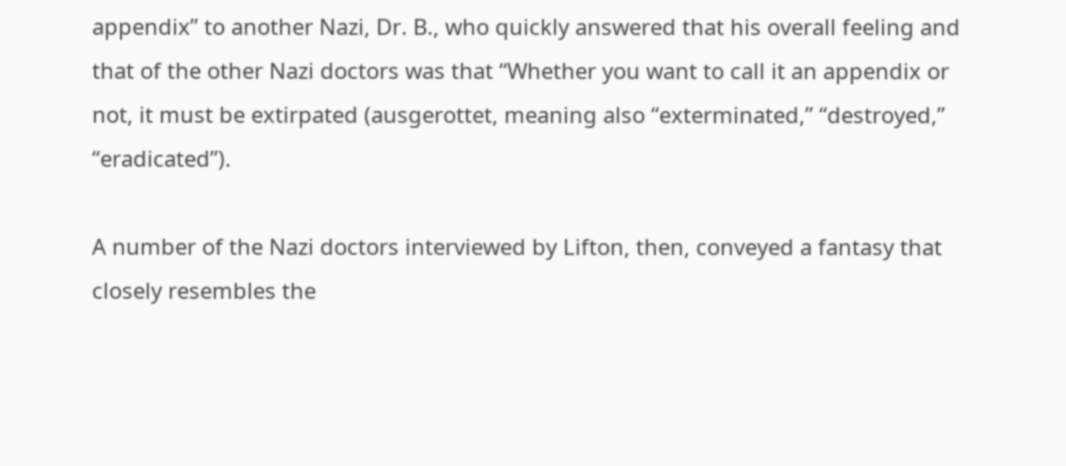appendix” to another Nazi, Dr. B., who quickly answered that his overall feeling and that of the other Nazi doctors was that “Whether you want to call it an appendix or not, it must be extirpated (ausgerottet, meaning also “exterminated,” “destroyed,” “eradicated”).

A number of the Nazi doctors interviewed by Lifton, then, conveyed a fantasy that closely resembles the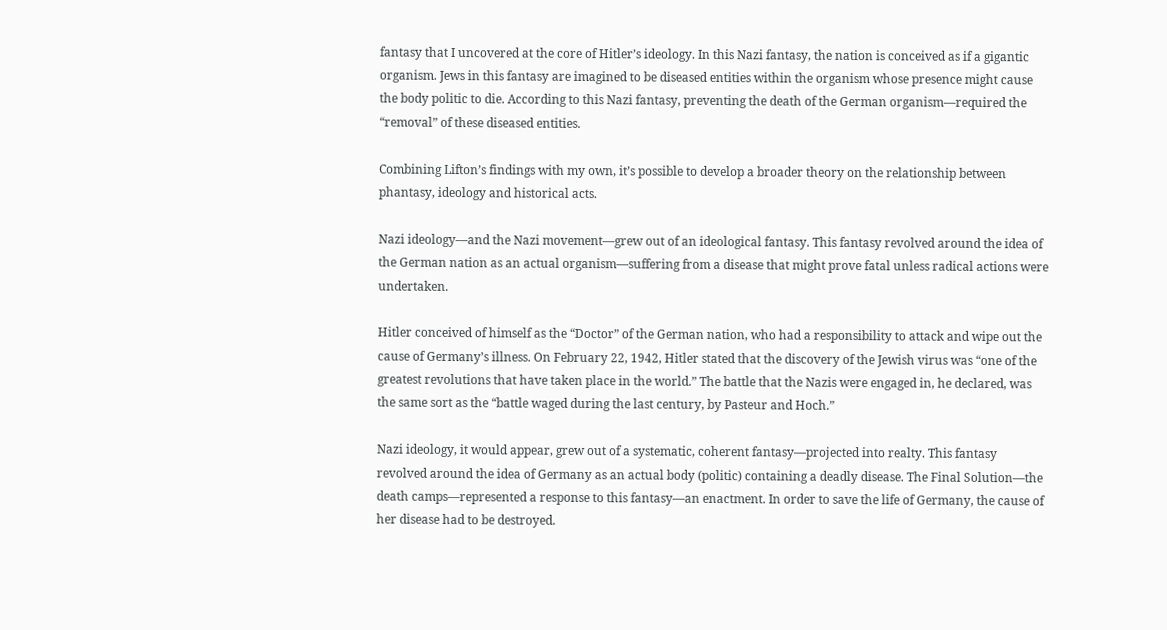fantasy that I uncovered at the core of Hitler’s ideology. In this Nazi fantasy, the nation is conceived as if a gigantic organism. Jews in this fantasy are imagined to be diseased entities within the organism whose presence might cause the body politic to die. According to this Nazi fantasy, preventing the death of the German organism—required the “removal” of these diseased entities.

Combining Lifton’s findings with my own, it’s possible to develop a broader theory on the relationship between phantasy, ideology and historical acts.

Nazi ideology—and the Nazi movement—grew out of an ideological fantasy. This fantasy revolved around the idea of the German nation as an actual organism—suffering from a disease that might prove fatal unless radical actions were undertaken.

Hitler conceived of himself as the “Doctor” of the German nation, who had a responsibility to attack and wipe out the cause of Germany’s illness. On February 22, 1942, Hitler stated that the discovery of the Jewish virus was “one of the greatest revolutions that have taken place in the world.” The battle that the Nazis were engaged in, he declared, was the same sort as the “battle waged during the last century, by Pasteur and Hoch.”

Nazi ideology, it would appear, grew out of a systematic, coherent fantasy—projected into realty. This fantasy revolved around the idea of Germany as an actual body (politic) containing a deadly disease. The Final Solution—the death camps—represented a response to this fantasy—an enactment. In order to save the life of Germany, the cause of her disease had to be destroyed.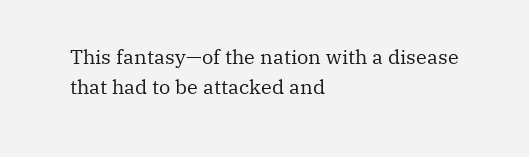This fantasy—of the nation with a disease that had to be attacked and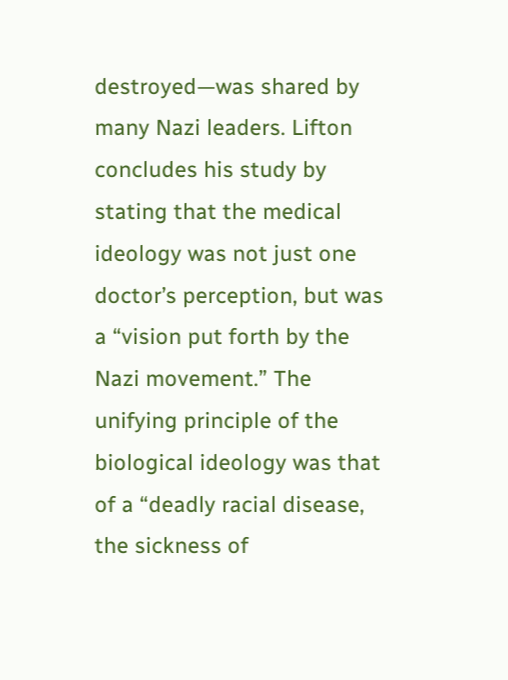destroyed—was shared by many Nazi leaders. Lifton concludes his study by stating that the medical ideology was not just one doctor’s perception, but was a “vision put forth by the Nazi movement.” The unifying principle of the biological ideology was that of a “deadly racial disease, the sickness of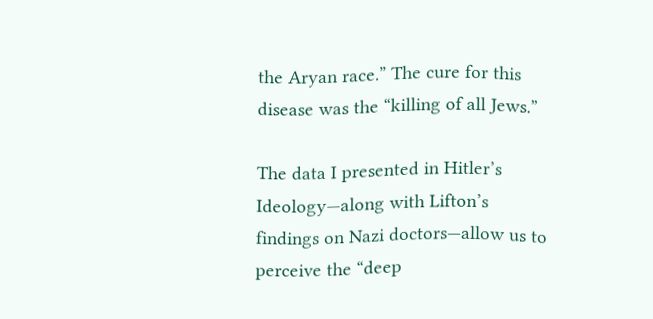the Aryan race.” The cure for this disease was the “killing of all Jews.”

The data I presented in Hitler’s Ideology—along with Lifton’s findings on Nazi doctors—allow us to perceive the “deep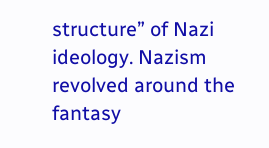structure” of Nazi ideology. Nazism revolved around the fantasy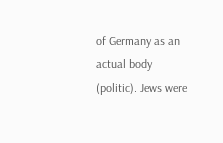of Germany as an actual body (politic). Jews were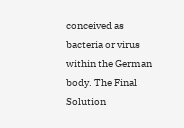conceived as bacteria or virus within the German body. The Final Solution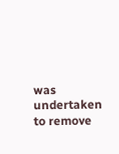was undertaken to remove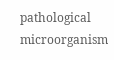pathological microorganism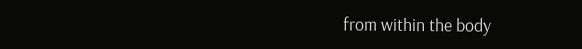from within the body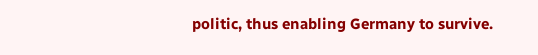politic, thus enabling Germany to survive.